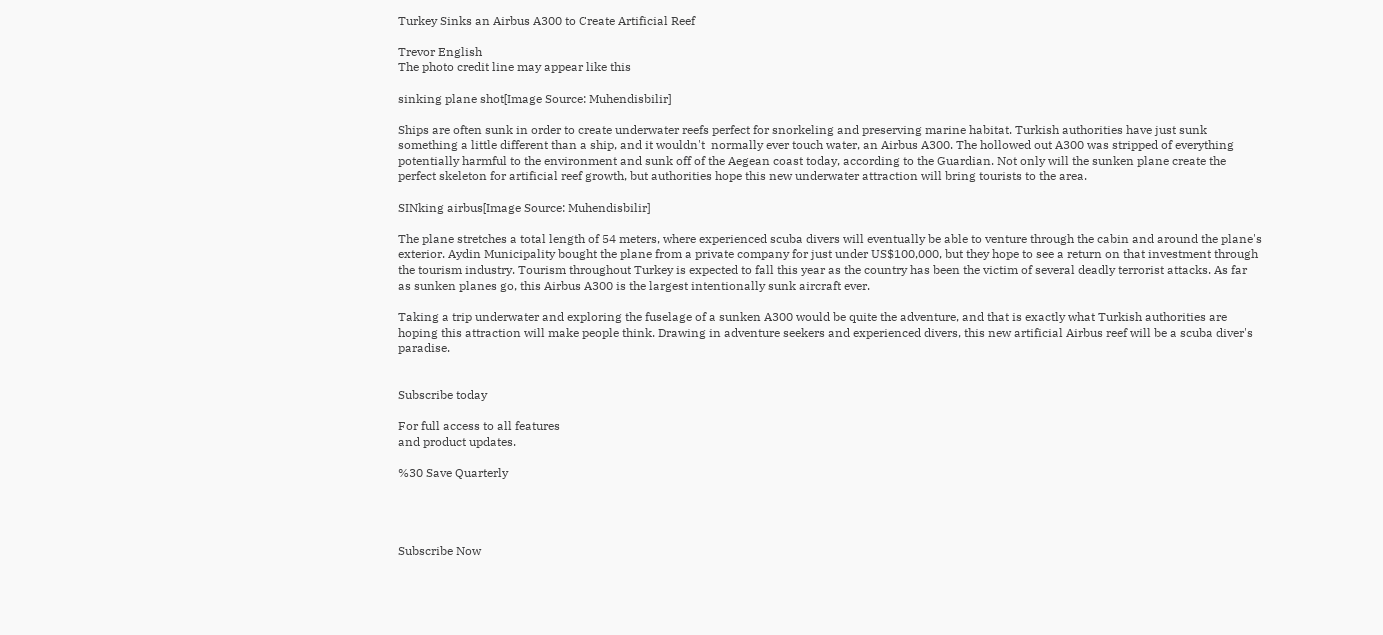Turkey Sinks an Airbus A300 to Create Artificial Reef

Trevor English
The photo credit line may appear like this

sinking plane shot[Image Source: Muhendisbilir]

Ships are often sunk in order to create underwater reefs perfect for snorkeling and preserving marine habitat. Turkish authorities have just sunk something a little different than a ship, and it wouldn't  normally ever touch water, an Airbus A300. The hollowed out A300 was stripped of everything potentially harmful to the environment and sunk off of the Aegean coast today, according to the Guardian. Not only will the sunken plane create the perfect skeleton for artificial reef growth, but authorities hope this new underwater attraction will bring tourists to the area.

SINking airbus[Image Source: Muhendisbilir]

The plane stretches a total length of 54 meters, where experienced scuba divers will eventually be able to venture through the cabin and around the plane's exterior. Aydin Municipality bought the plane from a private company for just under US$100,000, but they hope to see a return on that investment through the tourism industry. Tourism throughout Turkey is expected to fall this year as the country has been the victim of several deadly terrorist attacks. As far as sunken planes go, this Airbus A300 is the largest intentionally sunk aircraft ever.

Taking a trip underwater and exploring the fuselage of a sunken A300 would be quite the adventure, and that is exactly what Turkish authorities are hoping this attraction will make people think. Drawing in adventure seekers and experienced divers, this new artificial Airbus reef will be a scuba diver's paradise.


Subscribe today

For full access to all features
and product updates.

%30 Save Quarterly




Subscribe Now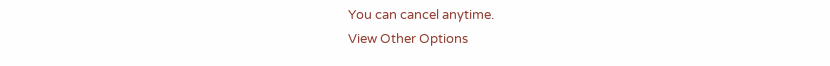You can cancel anytime.
View Other Options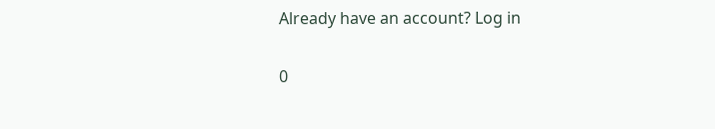Already have an account? Log in

0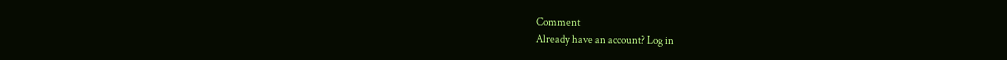Comment
Already have an account? Log in